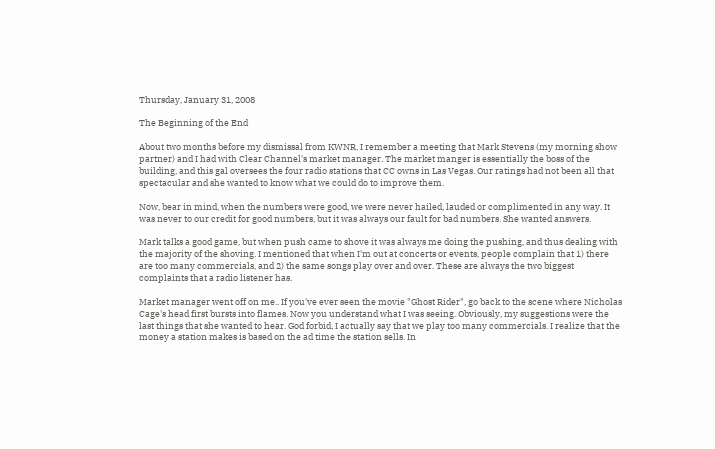Thursday, January 31, 2008

The Beginning of the End

About two months before my dismissal from KWNR, I remember a meeting that Mark Stevens (my morning show partner) and I had with Clear Channel's market manager. The market manger is essentially the boss of the building, and this gal oversees the four radio stations that CC owns in Las Vegas. Our ratings had not been all that spectacular and she wanted to know what we could do to improve them.

Now, bear in mind, when the numbers were good, we were never hailed, lauded or complimented in any way. It was never to our credit for good numbers, but it was always our fault for bad numbers. She wanted answers.

Mark talks a good game, but when push came to shove it was always me doing the pushing, and thus dealing with the majority of the shoving. I mentioned that when I'm out at concerts or events, people complain that 1) there are too many commercials, and 2) the same songs play over and over. These are always the two biggest complaints that a radio listener has.

Market manager went off on me.. If you've ever seen the movie "Ghost Rider", go back to the scene where Nicholas Cage's head first bursts into flames. Now you understand what I was seeing. Obviously, my suggestions were the last things that she wanted to hear. God forbid, I actually say that we play too many commercials. I realize that the money a station makes is based on the ad time the station sells. In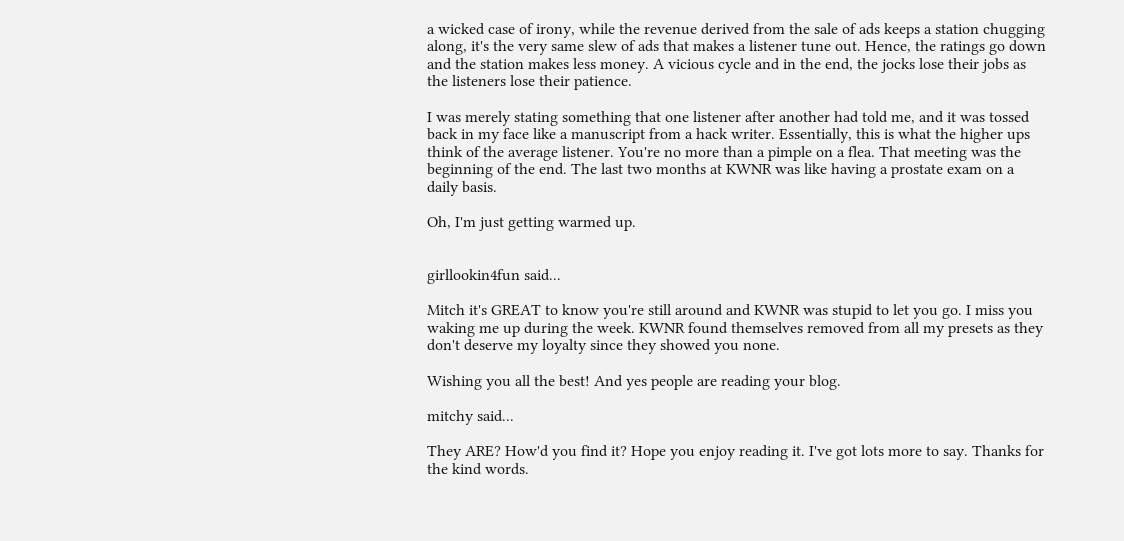a wicked case of irony, while the revenue derived from the sale of ads keeps a station chugging along, it's the very same slew of ads that makes a listener tune out. Hence, the ratings go down and the station makes less money. A vicious cycle and in the end, the jocks lose their jobs as the listeners lose their patience.

I was merely stating something that one listener after another had told me, and it was tossed back in my face like a manuscript from a hack writer. Essentially, this is what the higher ups think of the average listener. You're no more than a pimple on a flea. That meeting was the beginning of the end. The last two months at KWNR was like having a prostate exam on a daily basis.

Oh, I'm just getting warmed up.


girllookin4fun said...

Mitch it's GREAT to know you're still around and KWNR was stupid to let you go. I miss you waking me up during the week. KWNR found themselves removed from all my presets as they don't deserve my loyalty since they showed you none.

Wishing you all the best! And yes people are reading your blog.

mitchy said...

They ARE? How'd you find it? Hope you enjoy reading it. I've got lots more to say. Thanks for the kind words.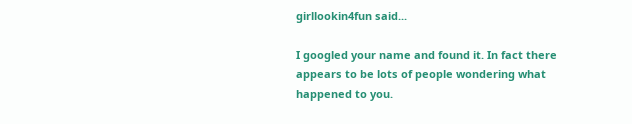girllookin4fun said...

I googled your name and found it. In fact there appears to be lots of people wondering what happened to you.